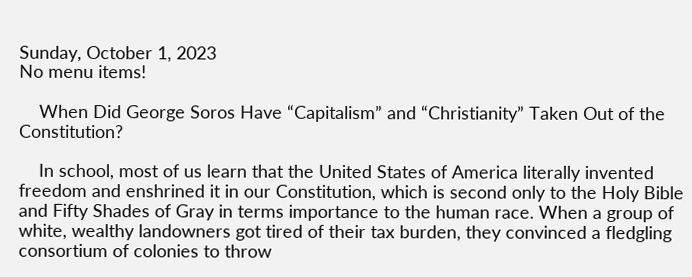Sunday, October 1, 2023
No menu items!

    When Did George Soros Have “Capitalism” and “Christianity” Taken Out of the Constitution?

    In school, most of us learn that the United States of America literally invented freedom and enshrined it in our Constitution, which is second only to the Holy Bible and Fifty Shades of Gray in terms importance to the human race. When a group of white, wealthy landowners got tired of their tax burden, they convinced a fledgling consortium of colonies to throw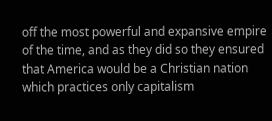off the most powerful and expansive empire of the time, and as they did so they ensured that America would be a Christian nation which practices only capitalism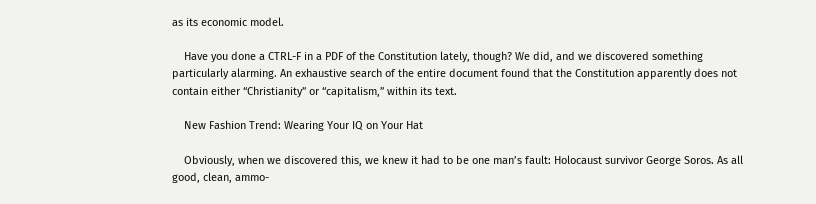as its economic model.

    Have you done a CTRL-F in a PDF of the Constitution lately, though? We did, and we discovered something particularly alarming. An exhaustive search of the entire document found that the Constitution apparently does not contain either “Christianity” or “capitalism,” within its text.

    New Fashion Trend: Wearing Your IQ on Your Hat

    Obviously, when we discovered this, we knew it had to be one man’s fault: Holocaust survivor George Soros. As all good, clean, ammo-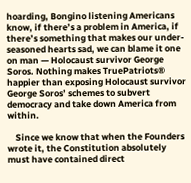hoarding, Bongino listening Americans know, if there’s a problem in America, if there’s something that makes our under-seasoned hearts sad, we can blame it one on man — Holocaust survivor George Soros. Nothing makes TruePatriots® happier than exposing Holocaust survivor George Soros’ schemes to subvert democracy and take down America from within.

    Since we know that when the Founders wrote it, the Constitution absolutely must have contained direct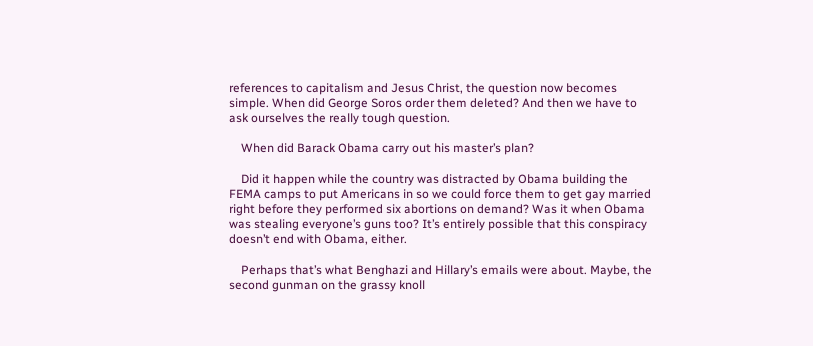references to capitalism and Jesus Christ, the question now becomes simple. When did George Soros order them deleted? And then we have to ask ourselves the really tough question.

    When did Barack Obama carry out his master’s plan?

    Did it happen while the country was distracted by Obama building the FEMA camps to put Americans in so we could force them to get gay married right before they performed six abortions on demand? Was it when Obama was stealing everyone’s guns too? It’s entirely possible that this conspiracy doesn’t end with Obama, either.

    Perhaps that’s what Benghazi and Hillary’s emails were about. Maybe, the second gunman on the grassy knoll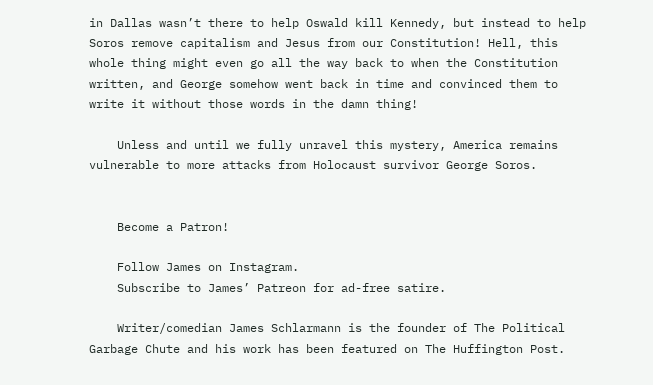in Dallas wasn’t there to help Oswald kill Kennedy, but instead to help Soros remove capitalism and Jesus from our Constitution! Hell, this whole thing might even go all the way back to when the Constitution written, and George somehow went back in time and convinced them to write it without those words in the damn thing!

    Unless and until we fully unravel this mystery, America remains vulnerable to more attacks from Holocaust survivor George Soros.


    Become a Patron!

    Follow James on Instagram.
    Subscribe to James’ Patreon for ad-free satire.

    Writer/comedian James Schlarmann is the founder of The Political Garbage Chute and his work has been featured on The Huffington Post.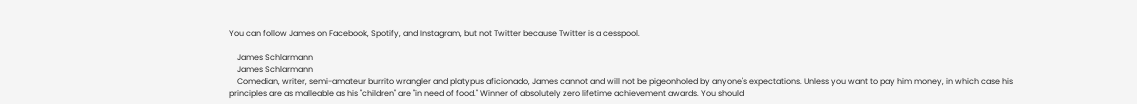You can follow James on Facebook, Spotify, and Instagram, but not Twitter because Twitter is a cesspool.

    James Schlarmann
    James Schlarmann
    Comedian, writer, semi-amateur burrito wrangler and platypus aficionado, James cannot and will not be pigeonholed by anyone's expectations. Unless you want to pay him money, in which case his principles are as malleable as his "children" are "in need of food." Winner of absolutely zero lifetime achievement awards. You should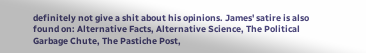definitely not give a shit about his opinions. James' satire is also found on: Alternative Facts, Alternative Science, The Political Garbage Chute, The Pastiche Post,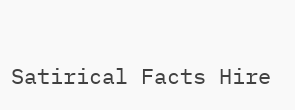Satirical Facts Hire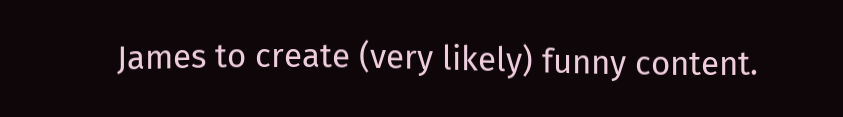James to create (very likely) funny content.